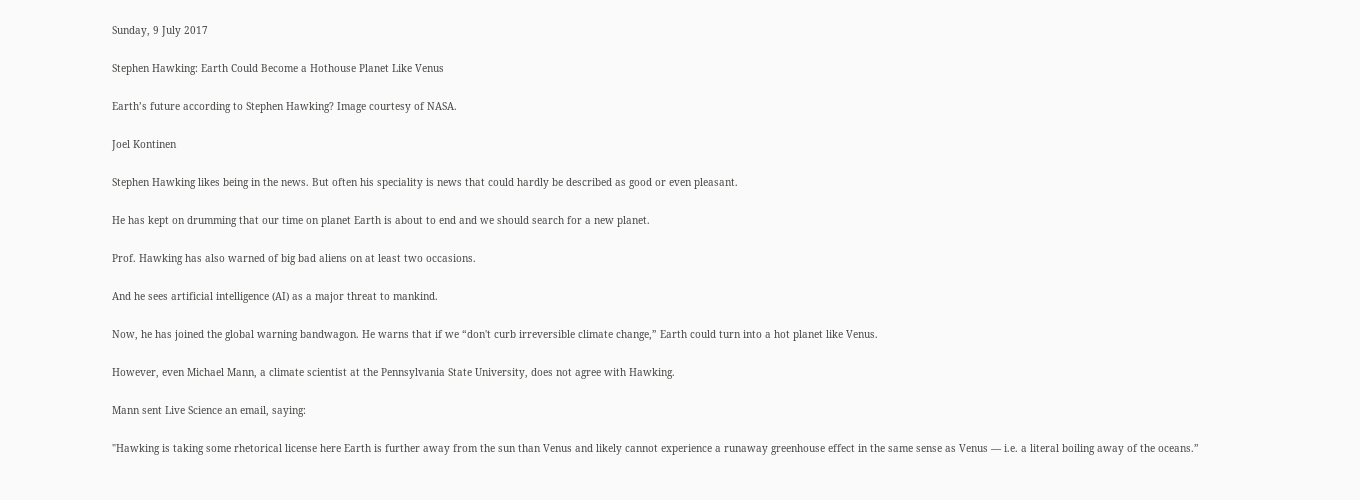Sunday, 9 July 2017

Stephen Hawking: Earth Could Become a Hothouse Planet Like Venus

Earth’s future according to Stephen Hawking? Image courtesy of NASA.

Joel Kontinen

Stephen Hawking likes being in the news. But often his speciality is news that could hardly be described as good or even pleasant.

He has kept on drumming that our time on planet Earth is about to end and we should search for a new planet.

Prof. Hawking has also warned of big bad aliens on at least two occasions.

And he sees artificial intelligence (AI) as a major threat to mankind.

Now, he has joined the global warning bandwagon. He warns that if we “don't curb irreversible climate change,” Earth could turn into a hot planet like Venus.

However, even Michael Mann, a climate scientist at the Pennsylvania State University, does not agree with Hawking.

Mann sent Live Science an email, saying:

"Hawking is taking some rhetorical license here Earth is further away from the sun than Venus and likely cannot experience a runaway greenhouse effect in the same sense as Venus — i.e. a literal boiling away of the oceans.”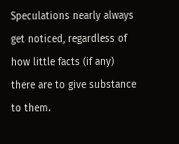Speculations nearly always get noticed, regardless of how little facts (if any) there are to give substance to them.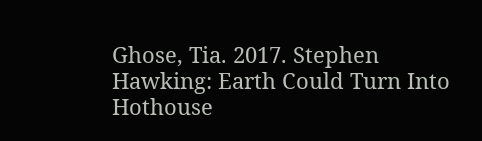Ghose, Tia. 2017. Stephen Hawking: Earth Could Turn Into Hothouse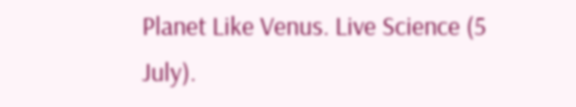Planet Like Venus. Live Science (5 July).